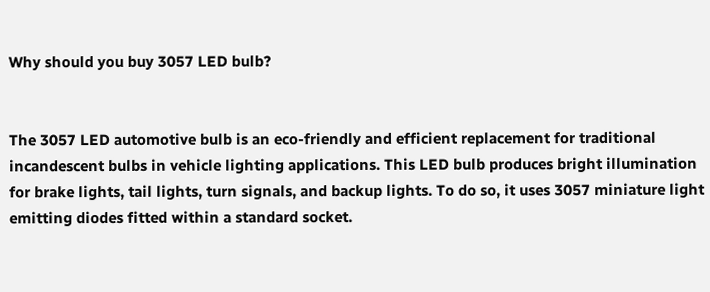Why should you buy 3057 LED bulb?


The 3057 LED automotive bulb is an eco-friendly and efficient replacement for traditional incandescent bulbs in vehicle lighting applications. This LED bulb produces bright illumination for brake lights, tail lights, turn signals, and backup lights. To do so, it uses 3057 miniature light emitting diodes fitted within a standard socket.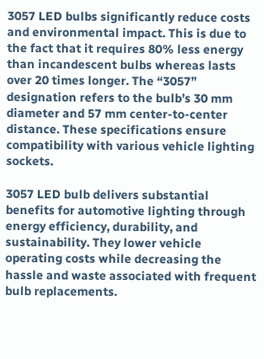3057 LED bulbs significantly reduce costs and environmental impact. This is due to the fact that it requires 80% less energy than incandescent bulbs whereas lasts over 20 times longer. The “3057” designation refers to the bulb’s 30 mm diameter and 57 mm center-to-center distance. These specifications ensure compatibility with various vehicle lighting sockets.

3057 LED bulb delivers substantial benefits for automotive lighting through energy efficiency, durability, and sustainability. They lower vehicle operating costs while decreasing the hassle and waste associated with frequent bulb replacements.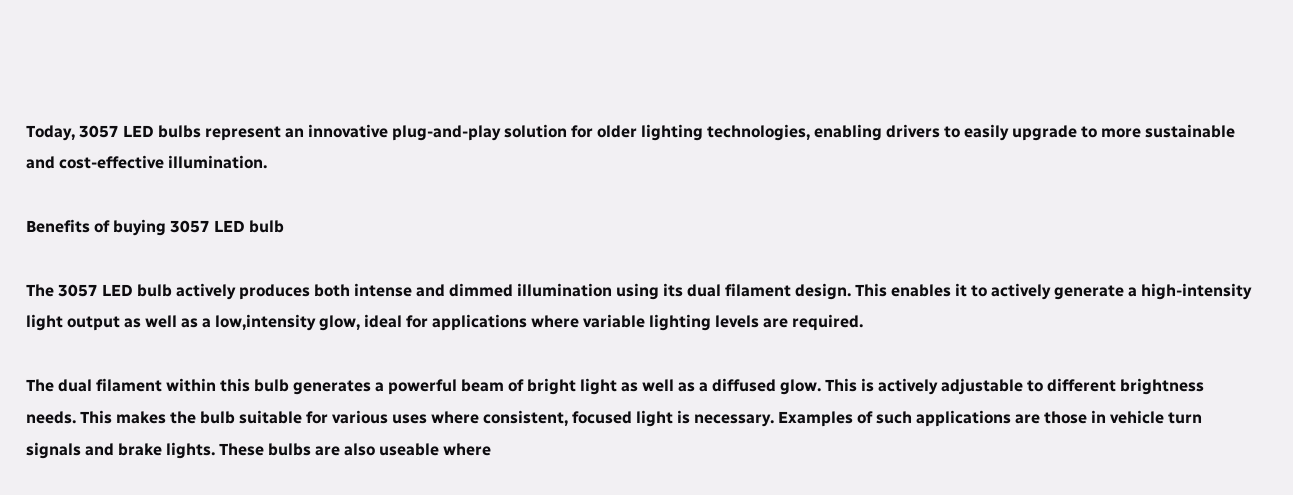Today, 3057 LED bulbs represent an innovative plug-and-play solution for older lighting technologies, enabling drivers to easily upgrade to more sustainable and cost-effective illumination.

Benefits of buying 3057 LED bulb

The 3057 LED bulb actively produces both intense and dimmed illumination using its dual filament design. This enables it to actively generate a high-intensity light output as well as a low,intensity glow, ideal for applications where variable lighting levels are required.

The dual filament within this bulb generates a powerful beam of bright light as well as a diffused glow. This is actively adjustable to different brightness needs. This makes the bulb suitable for various uses where consistent, focused light is necessary. Examples of such applications are those in vehicle turn signals and brake lights. These bulbs are also useable where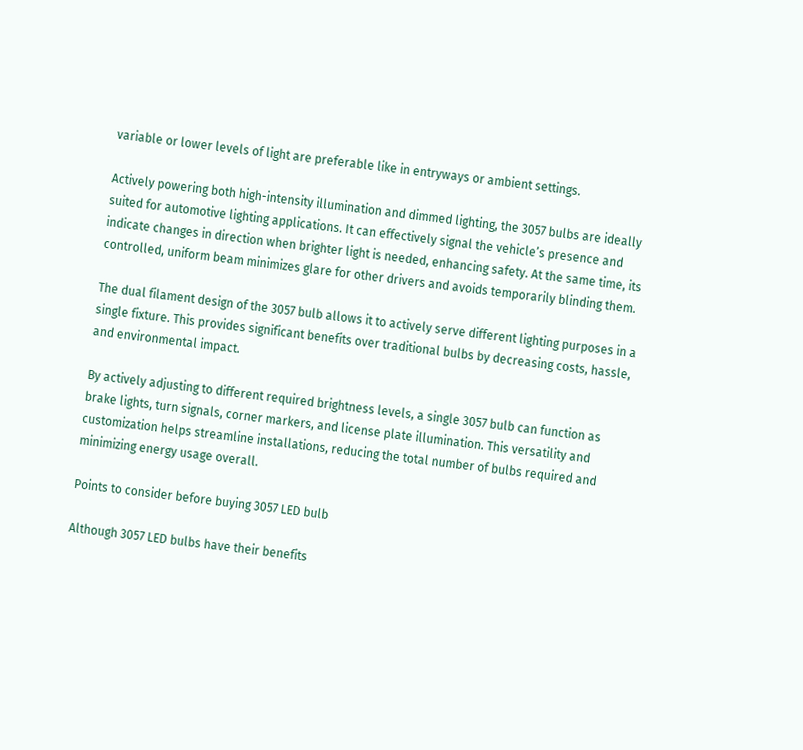variable or lower levels of light are preferable like in entryways or ambient settings.

Actively powering both high-intensity illumination and dimmed lighting, the 3057 bulbs are ideally suited for automotive lighting applications. It can effectively signal the vehicle’s presence and indicate changes in direction when brighter light is needed, enhancing safety. At the same time, its controlled, uniform beam minimizes glare for other drivers and avoids temporarily blinding them.

The dual filament design of the 3057 bulb allows it to actively serve different lighting purposes in a single fixture. This provides significant benefits over traditional bulbs by decreasing costs, hassle, and environmental impact.

By actively adjusting to different required brightness levels, a single 3057 bulb can function as brake lights, turn signals, corner markers, and license plate illumination. This versatility and customization helps streamline installations, reducing the total number of bulbs required and minimizing energy usage overall.

Points to consider before buying 3057 LED bulb

Although 3057 LED bulbs have their benefits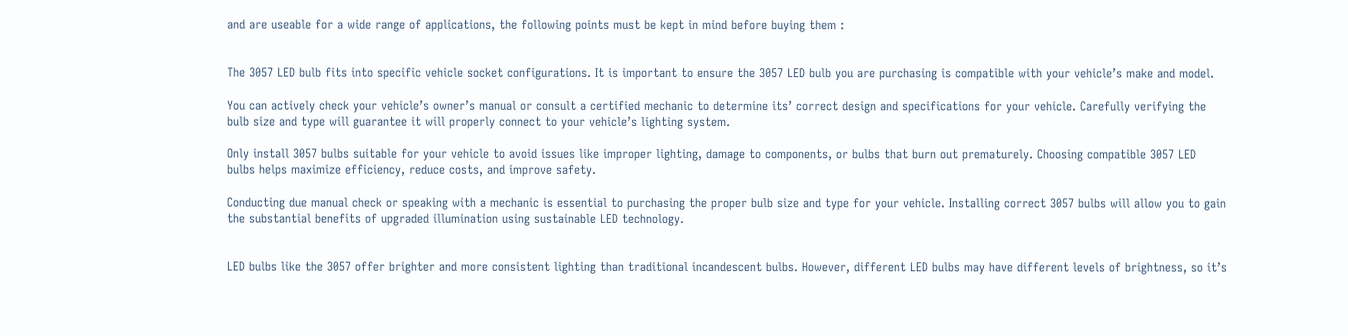and are useable for a wide range of applications, the following points must be kept in mind before buying them :


The 3057 LED bulb fits into specific vehicle socket configurations. It is important to ensure the 3057 LED bulb you are purchasing is compatible with your vehicle’s make and model.

You can actively check your vehicle’s owner’s manual or consult a certified mechanic to determine its’ correct design and specifications for your vehicle. Carefully verifying the bulb size and type will guarantee it will properly connect to your vehicle’s lighting system.

Only install 3057 bulbs suitable for your vehicle to avoid issues like improper lighting, damage to components, or bulbs that burn out prematurely. Choosing compatible 3057 LED bulbs helps maximize efficiency, reduce costs, and improve safety.

Conducting due manual check or speaking with a mechanic is essential to purchasing the proper bulb size and type for your vehicle. Installing correct 3057 bulbs will allow you to gain the substantial benefits of upgraded illumination using sustainable LED technology.


LED bulbs like the 3057 offer brighter and more consistent lighting than traditional incandescent bulbs. However, different LED bulbs may have different levels of brightness, so it’s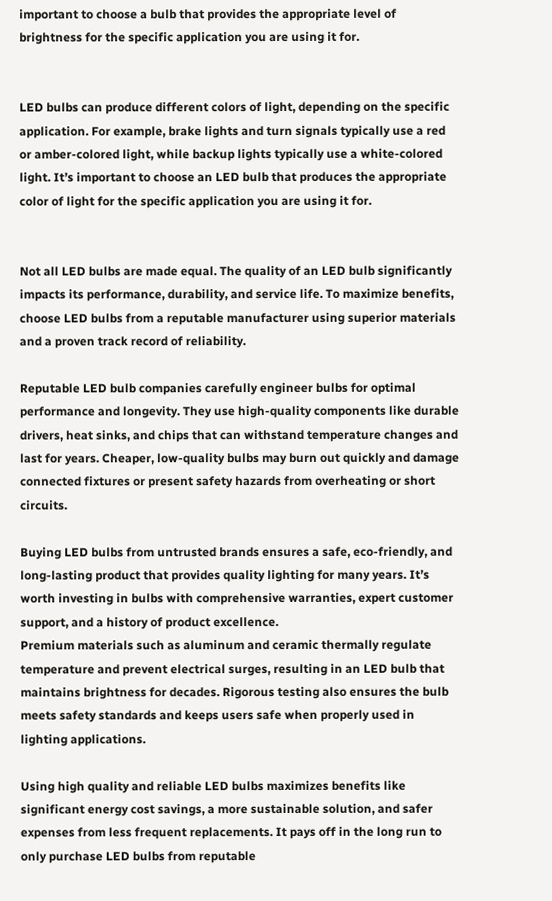important to choose a bulb that provides the appropriate level of brightness for the specific application you are using it for.


LED bulbs can produce different colors of light, depending on the specific application. For example, brake lights and turn signals typically use a red or amber-colored light, while backup lights typically use a white-colored light. It’s important to choose an LED bulb that produces the appropriate color of light for the specific application you are using it for.


Not all LED bulbs are made equal. The quality of an LED bulb significantly impacts its performance, durability, and service life. To maximize benefits, choose LED bulbs from a reputable manufacturer using superior materials and a proven track record of reliability.

Reputable LED bulb companies carefully engineer bulbs for optimal performance and longevity. They use high-quality components like durable drivers, heat sinks, and chips that can withstand temperature changes and last for years. Cheaper, low-quality bulbs may burn out quickly and damage connected fixtures or present safety hazards from overheating or short circuits.

Buying LED bulbs from untrusted brands ensures a safe, eco-friendly, and long-lasting product that provides quality lighting for many years. It’s worth investing in bulbs with comprehensive warranties, expert customer support, and a history of product excellence.
Premium materials such as aluminum and ceramic thermally regulate temperature and prevent electrical surges, resulting in an LED bulb that maintains brightness for decades. Rigorous testing also ensures the bulb meets safety standards and keeps users safe when properly used in lighting applications.

Using high quality and reliable LED bulbs maximizes benefits like significant energy cost savings, a more sustainable solution, and safer expenses from less frequent replacements. It pays off in the long run to only purchase LED bulbs from reputable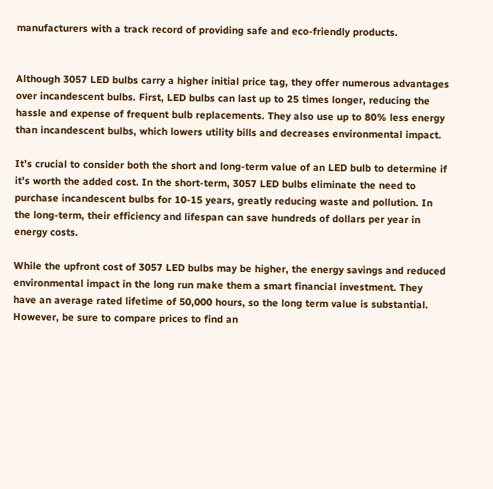manufacturers with a track record of providing safe and eco-friendly products.


Although 3057 LED bulbs carry a higher initial price tag, they offer numerous advantages over incandescent bulbs. First, LED bulbs can last up to 25 times longer, reducing the hassle and expense of frequent bulb replacements. They also use up to 80% less energy than incandescent bulbs, which lowers utility bills and decreases environmental impact.

It’s crucial to consider both the short and long-term value of an LED bulb to determine if it’s worth the added cost. In the short-term, 3057 LED bulbs eliminate the need to purchase incandescent bulbs for 10-15 years, greatly reducing waste and pollution. In the long-term, their efficiency and lifespan can save hundreds of dollars per year in energy costs.

While the upfront cost of 3057 LED bulbs may be higher, the energy savings and reduced environmental impact in the long run make them a smart financial investment. They have an average rated lifetime of 50,000 hours, so the long term value is substantial. However, be sure to compare prices to find an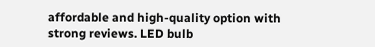affordable and high-quality option with strong reviews. LED bulb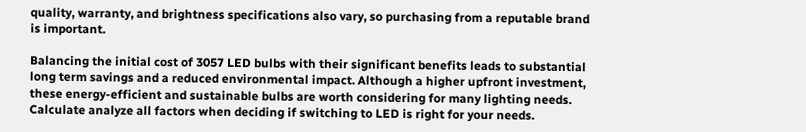quality, warranty, and brightness specifications also vary, so purchasing from a reputable brand is important.

Balancing the initial cost of 3057 LED bulbs with their significant benefits leads to substantial long term savings and a reduced environmental impact. Although a higher upfront investment, these energy-efficient and sustainable bulbs are worth considering for many lighting needs. Calculate analyze all factors when deciding if switching to LED is right for your needs.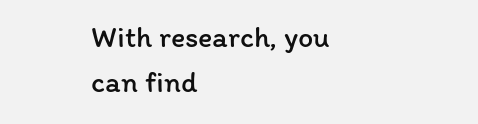With research, you can find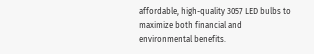affordable, high-quality 3057 LED bulbs to maximize both financial and environmental benefits.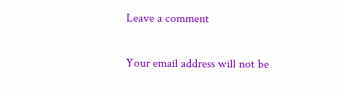Leave a comment

Your email address will not be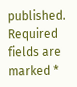published. Required fields are marked *